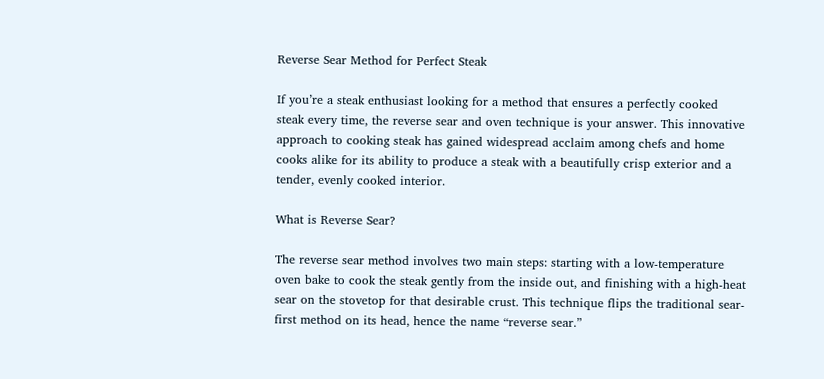Reverse Sear Method for Perfect Steak

If you’re a steak enthusiast looking for a method that ensures a perfectly cooked steak every time, the reverse sear and oven technique is your answer. This innovative approach to cooking steak has gained widespread acclaim among chefs and home cooks alike for its ability to produce a steak with a beautifully crisp exterior and a tender, evenly cooked interior.

What is Reverse Sear?

The reverse sear method involves two main steps: starting with a low-temperature oven bake to cook the steak gently from the inside out, and finishing with a high-heat sear on the stovetop for that desirable crust. This technique flips the traditional sear-first method on its head, hence the name “reverse sear.”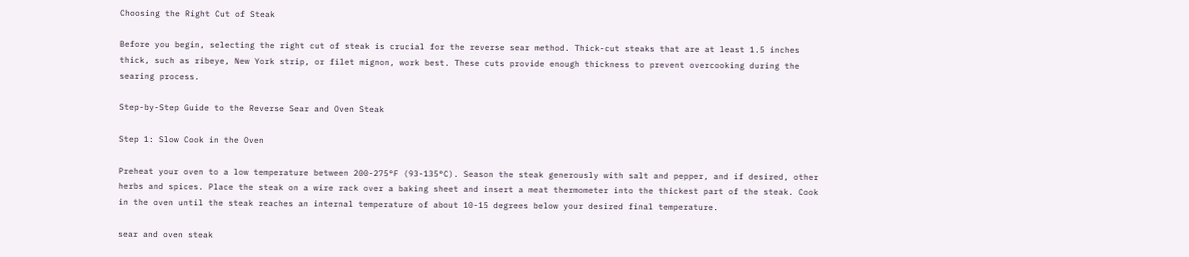Choosing the Right Cut of Steak

Before you begin, selecting the right cut of steak is crucial for the reverse sear method. Thick-cut steaks that are at least 1.5 inches thick, such as ribeye, New York strip, or filet mignon, work best. These cuts provide enough thickness to prevent overcooking during the searing process.

Step-by-Step Guide to the Reverse Sear and Oven Steak

Step 1: Slow Cook in the Oven

Preheat your oven to a low temperature between 200-275°F (93-135°C). Season the steak generously with salt and pepper, and if desired, other herbs and spices. Place the steak on a wire rack over a baking sheet and insert a meat thermometer into the thickest part of the steak. Cook in the oven until the steak reaches an internal temperature of about 10-15 degrees below your desired final temperature.

sear and oven steak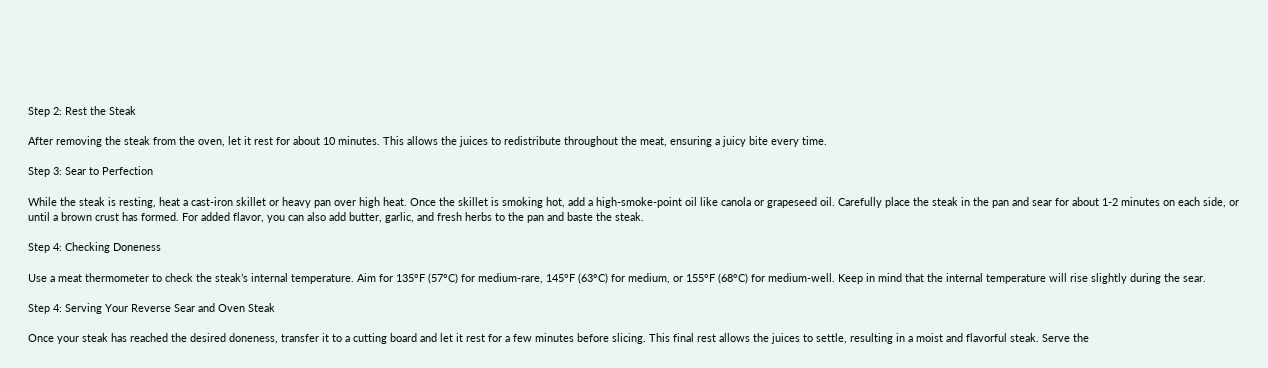Step 2: Rest the Steak

After removing the steak from the oven, let it rest for about 10 minutes. This allows the juices to redistribute throughout the meat, ensuring a juicy bite every time.

Step 3: Sear to Perfection

While the steak is resting, heat a cast-iron skillet or heavy pan over high heat. Once the skillet is smoking hot, add a high-smoke-point oil like canola or grapeseed oil. Carefully place the steak in the pan and sear for about 1-2 minutes on each side, or until a brown crust has formed. For added flavor, you can also add butter, garlic, and fresh herbs to the pan and baste the steak.

Step 4: Checking Doneness

Use a meat thermometer to check the steak’s internal temperature. Aim for 135°F (57°C) for medium-rare, 145°F (63°C) for medium, or 155°F (68°C) for medium-well. Keep in mind that the internal temperature will rise slightly during the sear.

Step 4: Serving Your Reverse Sear and Oven Steak

Once your steak has reached the desired doneness, transfer it to a cutting board and let it rest for a few minutes before slicing. This final rest allows the juices to settle, resulting in a moist and flavorful steak. Serve the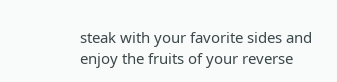steak with your favorite sides and enjoy the fruits of your reverse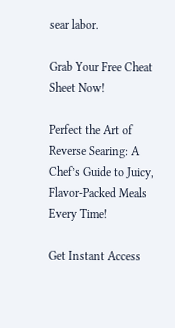sear labor.

Grab Your Free Cheat Sheet Now!

Perfect the Art of Reverse Searing: A Chef’s Guide to Juicy, Flavor-Packed Meals Every Time!

Get Instant Access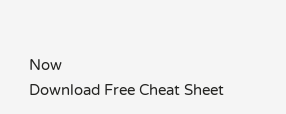Now
Download Free Cheat Sheet